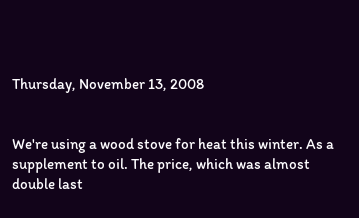Thursday, November 13, 2008


We're using a wood stove for heat this winter. As a supplement to oil. The price, which was almost double last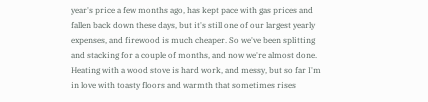year's price a few months ago, has kept pace with gas prices and fallen back down these days, but it's still one of our largest yearly expenses, and firewood is much cheaper. So we've been splitting and stacking for a couple of months, and now we're almost done. Heating with a wood stove is hard work, and messy, but so far I'm in love with toasty floors and warmth that sometimes rises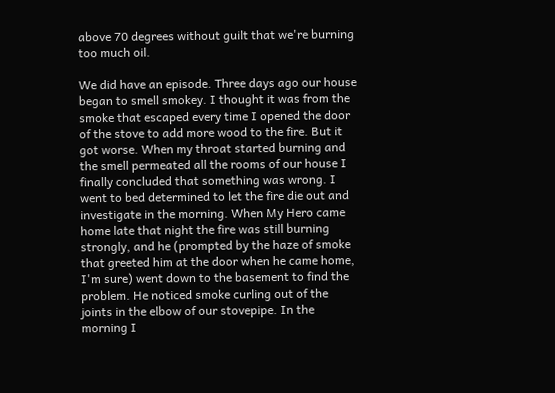above 70 degrees without guilt that we're burning too much oil.

We did have an episode. Three days ago our house began to smell smokey. I thought it was from the smoke that escaped every time I opened the door of the stove to add more wood to the fire. But it got worse. When my throat started burning and the smell permeated all the rooms of our house I finally concluded that something was wrong. I went to bed determined to let the fire die out and investigate in the morning. When My Hero came home late that night the fire was still burning strongly, and he (prompted by the haze of smoke that greeted him at the door when he came home, I'm sure) went down to the basement to find the problem. He noticed smoke curling out of the joints in the elbow of our stovepipe. In the morning I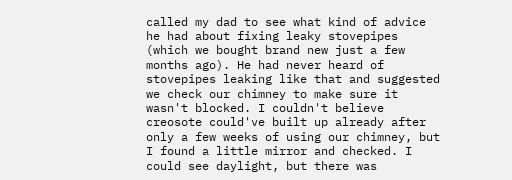called my dad to see what kind of advice he had about fixing leaky stovepipes (which we bought brand new just a few months ago). He had never heard of stovepipes leaking like that and suggested we check our chimney to make sure it wasn't blocked. I couldn't believe creosote could've built up already after only a few weeks of using our chimney, but I found a little mirror and checked. I could see daylight, but there was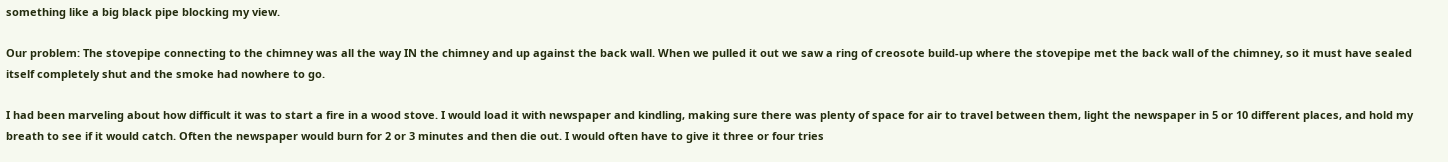something like a big black pipe blocking my view.

Our problem: The stovepipe connecting to the chimney was all the way IN the chimney and up against the back wall. When we pulled it out we saw a ring of creosote build-up where the stovepipe met the back wall of the chimney, so it must have sealed itself completely shut and the smoke had nowhere to go.

I had been marveling about how difficult it was to start a fire in a wood stove. I would load it with newspaper and kindling, making sure there was plenty of space for air to travel between them, light the newspaper in 5 or 10 different places, and hold my breath to see if it would catch. Often the newspaper would burn for 2 or 3 minutes and then die out. I would often have to give it three or four tries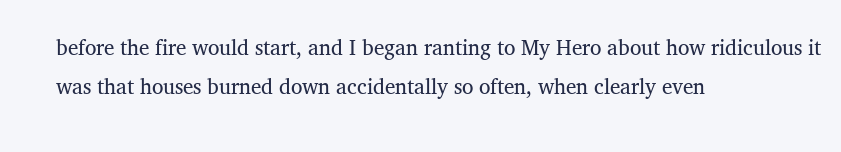before the fire would start, and I began ranting to My Hero about how ridiculous it was that houses burned down accidentally so often, when clearly even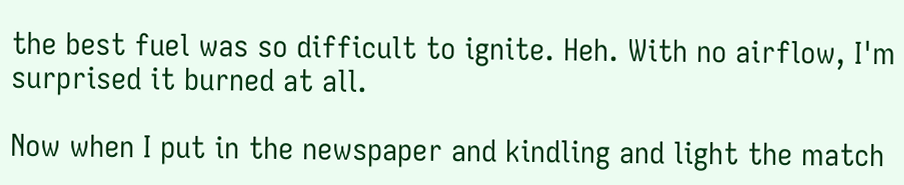the best fuel was so difficult to ignite. Heh. With no airflow, I'm surprised it burned at all.

Now when I put in the newspaper and kindling and light the match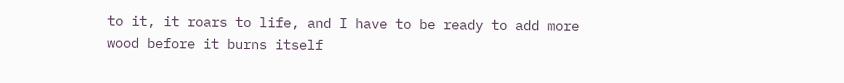to it, it roars to life, and I have to be ready to add more wood before it burns itself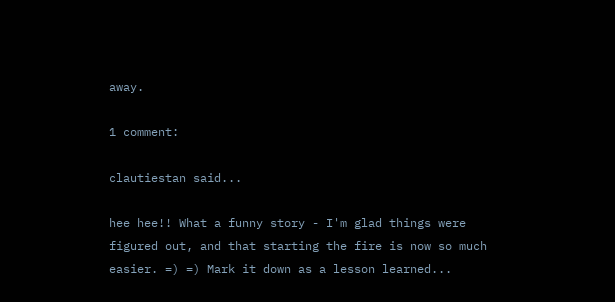away.

1 comment:

clautiestan said...

hee hee!! What a funny story - I'm glad things were figured out, and that starting the fire is now so much easier. =) =) Mark it down as a lesson learned...